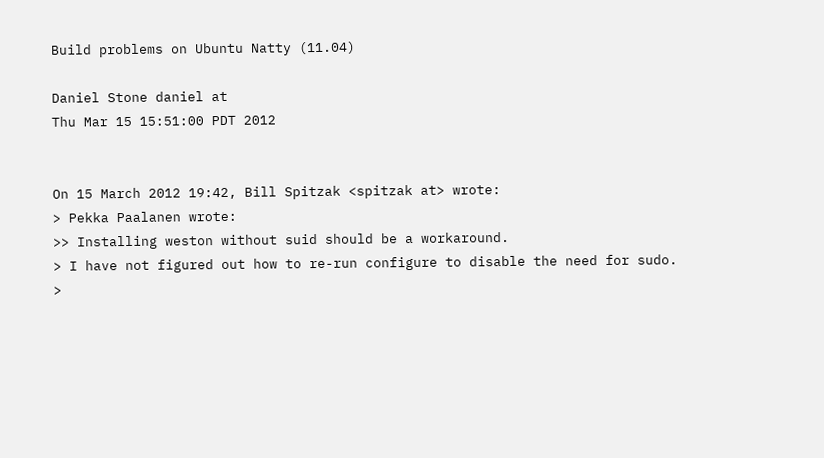Build problems on Ubuntu Natty (11.04)

Daniel Stone daniel at
Thu Mar 15 15:51:00 PDT 2012


On 15 March 2012 19:42, Bill Spitzak <spitzak at> wrote:
> Pekka Paalanen wrote:
>> Installing weston without suid should be a workaround.
> I have not figured out how to re-run configure to disable the need for sudo.
>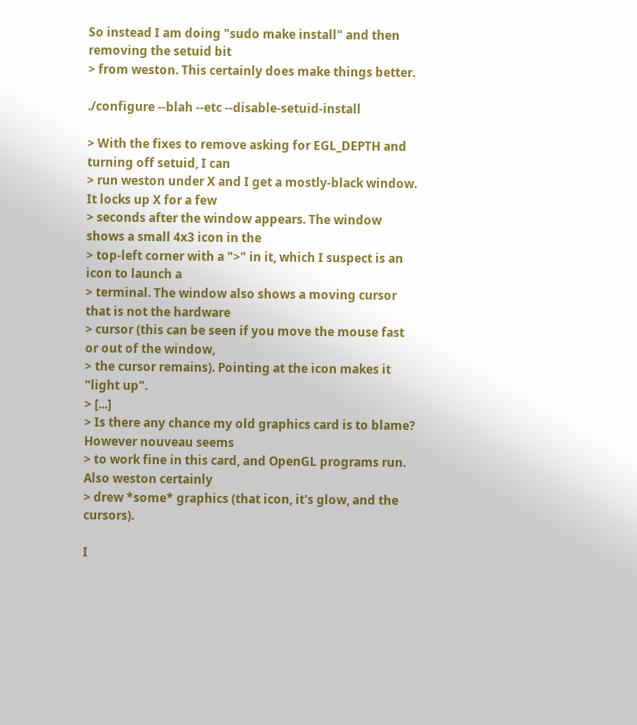So instead I am doing "sudo make install" and then removing the setuid bit
> from weston. This certainly does make things better.

./configure --blah --etc --disable-setuid-install

> With the fixes to remove asking for EGL_DEPTH and turning off setuid, I can
> run weston under X and I get a mostly-black window. It locks up X for a few
> seconds after the window appears. The window shows a small 4x3 icon in the
> top-left corner with a ">" in it, which I suspect is an icon to launch a
> terminal. The window also shows a moving cursor that is not the hardware
> cursor (this can be seen if you move the mouse fast or out of the window,
> the cursor remains). Pointing at the icon makes it "light up".
> [...]
> Is there any chance my old graphics card is to blame? However nouveau seems
> to work fine in this card, and OpenGL programs run. Also weston certainly
> drew *some* graphics (that icon, it's glow, and the cursors).

I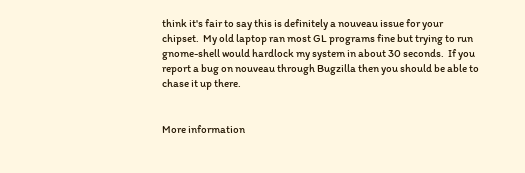think it's fair to say this is definitely a nouveau issue for your
chipset.  My old laptop ran most GL programs fine but trying to run
gnome-shell would hardlock my system in about 30 seconds.  If you
report a bug on nouveau through Bugzilla then you should be able to
chase it up there.


More information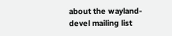about the wayland-devel mailing list